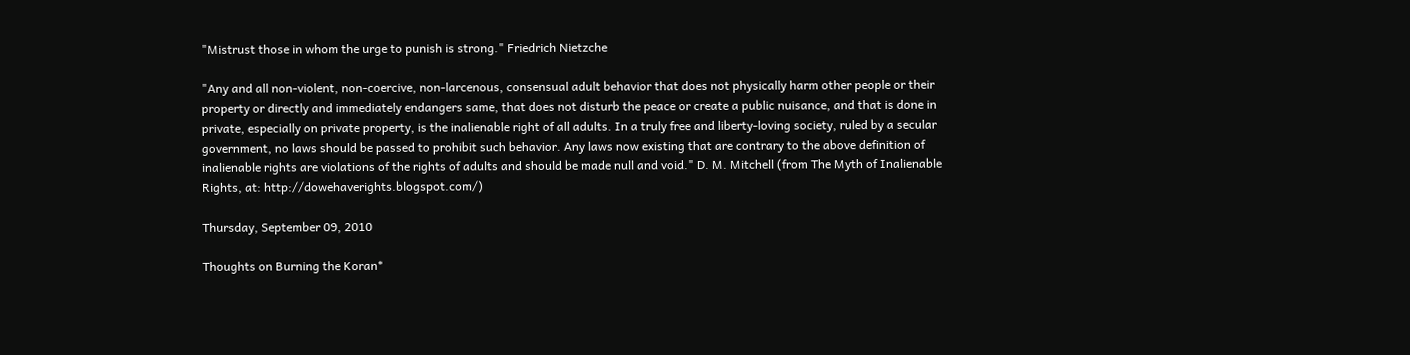"Mistrust those in whom the urge to punish is strong." Friedrich Nietzche

"Any and all non-violent, non-coercive, non-larcenous, consensual adult behavior that does not physically harm other people or their property or directly and immediately endangers same, that does not disturb the peace or create a public nuisance, and that is done in private, especially on private property, is the inalienable right of all adults. In a truly free and liberty-loving society, ruled by a secular government, no laws should be passed to prohibit such behavior. Any laws now existing that are contrary to the above definition of inalienable rights are violations of the rights of adults and should be made null and void." D. M. Mitchell (from The Myth of Inalienable Rights, at: http://dowehaverights.blogspot.com/)

Thursday, September 09, 2010

Thoughts on Burning the Koran*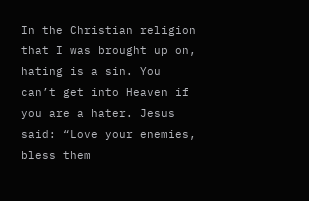In the Christian religion that I was brought up on, hating is a sin. You can’t get into Heaven if you are a hater. Jesus said: “Love your enemies, bless them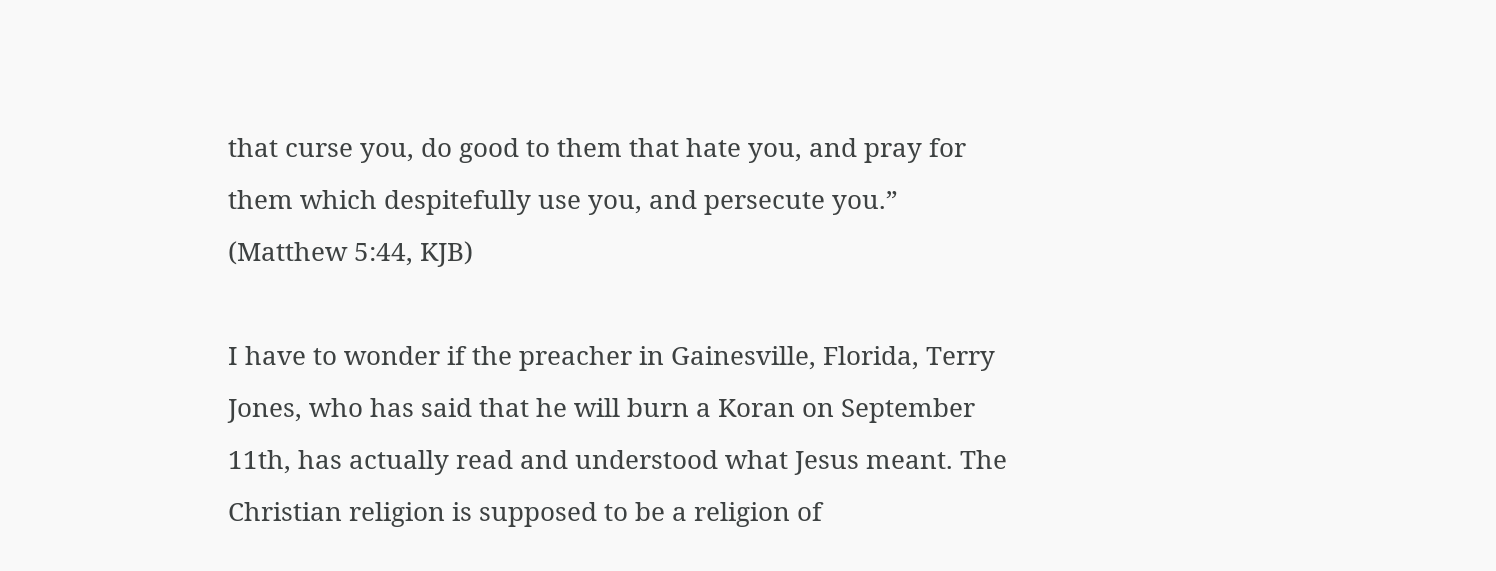that curse you, do good to them that hate you, and pray for them which despitefully use you, and persecute you.” (Matthew 5:44, KJB)

I have to wonder if the preacher in Gainesville, Florida, Terry Jones, who has said that he will burn a Koran on September 11th, has actually read and understood what Jesus meant. The Christian religion is supposed to be a religion of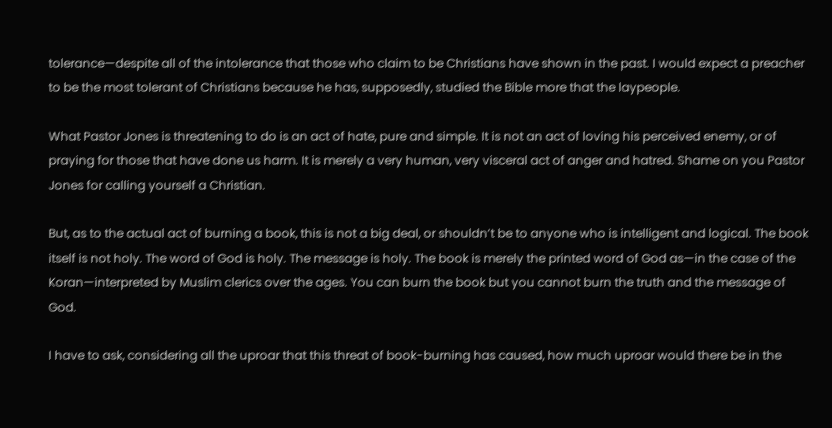tolerance—despite all of the intolerance that those who claim to be Christians have shown in the past. I would expect a preacher to be the most tolerant of Christians because he has, supposedly, studied the Bible more that the laypeople.

What Pastor Jones is threatening to do is an act of hate, pure and simple. It is not an act of loving his perceived enemy, or of praying for those that have done us harm. It is merely a very human, very visceral act of anger and hatred. Shame on you Pastor Jones for calling yourself a Christian.

But, as to the actual act of burning a book, this is not a big deal, or shouldn’t be to anyone who is intelligent and logical. The book itself is not holy. The word of God is holy. The message is holy. The book is merely the printed word of God as—in the case of the Koran—interpreted by Muslim clerics over the ages. You can burn the book but you cannot burn the truth and the message of God.

I have to ask, considering all the uproar that this threat of book-burning has caused, how much uproar would there be in the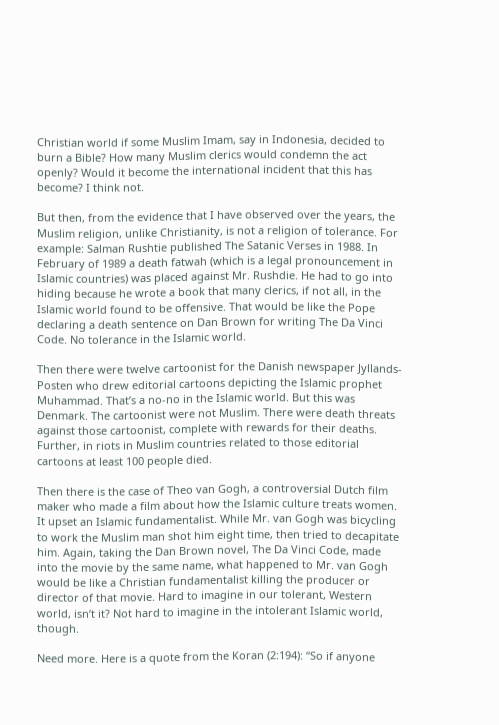Christian world if some Muslim Imam, say in Indonesia, decided to burn a Bible? How many Muslim clerics would condemn the act openly? Would it become the international incident that this has become? I think not.

But then, from the evidence that I have observed over the years, the Muslim religion, unlike Christianity, is not a religion of tolerance. For example: Salman Rushtie published The Satanic Verses in 1988. In February of 1989 a death fatwah (which is a legal pronouncement in Islamic countries) was placed against Mr. Rushdie. He had to go into hiding because he wrote a book that many clerics, if not all, in the Islamic world found to be offensive. That would be like the Pope declaring a death sentence on Dan Brown for writing The Da Vinci Code. No tolerance in the Islamic world.

Then there were twelve cartoonist for the Danish newspaper Jyllands-Posten who drew editorial cartoons depicting the Islamic prophet Muhammad. That’s a no-no in the Islamic world. But this was Denmark. The cartoonist were not Muslim. There were death threats against those cartoonist, complete with rewards for their deaths. Further, in riots in Muslim countries related to those editorial cartoons at least 100 people died.

Then there is the case of Theo van Gogh, a controversial Dutch film maker who made a film about how the Islamic culture treats women. It upset an Islamic fundamentalist. While Mr. van Gogh was bicycling to work the Muslim man shot him eight time, then tried to decapitate him. Again, taking the Dan Brown novel, The Da Vinci Code, made into the movie by the same name, what happened to Mr. van Gogh would be like a Christian fundamentalist killing the producer or director of that movie. Hard to imagine in our tolerant, Western world, isn’t it? Not hard to imagine in the intolerant Islamic world, though.

Need more. Here is a quote from the Koran (2:194): “So if anyone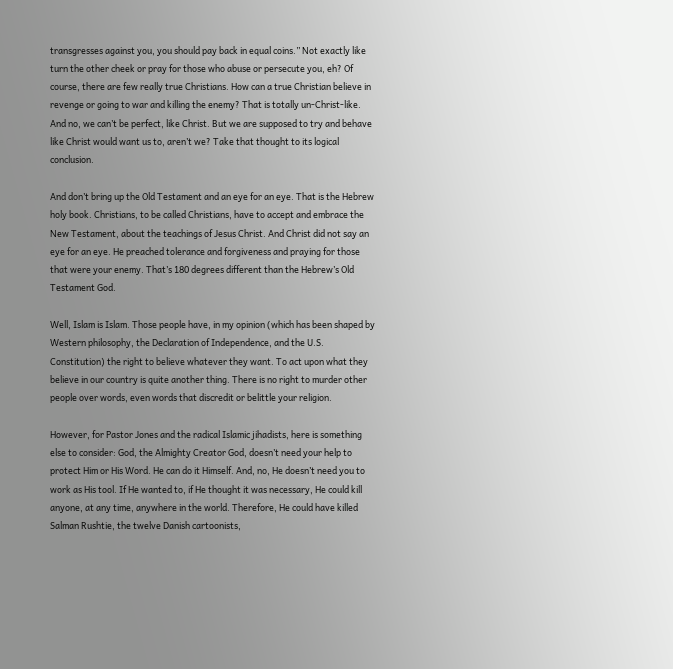transgresses against you, you should pay back in equal coins.” Not exactly like turn the other cheek or pray for those who abuse or persecute you, eh? Of course, there are few really true Christians. How can a true Christian believe in revenge or going to war and killing the enemy? That is totally un-Christ-like. And no, we can’t be perfect, like Christ. But we are supposed to try and behave like Christ would want us to, aren’t we? Take that thought to its logical conclusion.

And don’t bring up the Old Testament and an eye for an eye. That is the Hebrew holy book. Christians, to be called Christians, have to accept and embrace the New Testament, about the teachings of Jesus Christ. And Christ did not say an eye for an eye. He preached tolerance and forgiveness and praying for those that were your enemy. That’s 180 degrees different than the Hebrew’s Old Testament God.

Well, Islam is Islam. Those people have, in my opinion (which has been shaped by Western philosophy, the Declaration of Independence, and the U.S. Constitution) the right to believe whatever they want. To act upon what they believe in our country is quite another thing. There is no right to murder other people over words, even words that discredit or belittle your religion.

However, for Pastor Jones and the radical Islamic jihadists, here is something else to consider: God, the Almighty Creator God, doesn’t need your help to protect Him or His Word. He can do it Himself. And, no, He doesn’t need you to work as His tool. If He wanted to, if He thought it was necessary, He could kill anyone, at any time, anywhere in the world. Therefore, He could have killed Salman Rushtie, the twelve Danish cartoonists,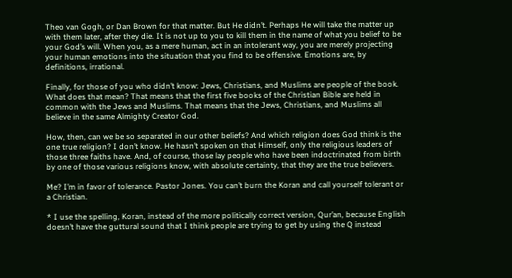Theo van Gogh, or Dan Brown for that matter. But He didn’t. Perhaps He will take the matter up with them later, after they die. It is not up to you to kill them in the name of what you belief to be your God’s will. When you, as a mere human, act in an intolerant way, you are merely projecting your human emotions into the situation that you find to be offensive. Emotions are, by definitions, irrational.

Finally, for those of you who didn’t know: Jews, Christians, and Muslims are people of the book. What does that mean? That means that the first five books of the Christian Bible are held in common with the Jews and Muslims. That means that the Jews, Christians, and Muslims all believe in the same Almighty Creator God.

How, then, can we be so separated in our other beliefs? And which religion does God think is the one true religion? I don’t know. He hasn’t spoken on that Himself, only the religious leaders of those three faiths have. And, of course, those lay people who have been indoctrinated from birth by one of those various religions know, with absolute certainty, that they are the true believers.

Me? I’m in favor of tolerance. Pastor Jones. You can’t burn the Koran and call yourself tolerant or a Christian.

* I use the spelling, Koran, instead of the more politically correct version, Qur’an, because English doesn’t have the guttural sound that I think people are trying to get by using the Q instead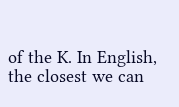of the K. In English, the closest we can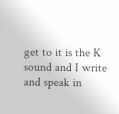get to it is the K sound and I write and speak in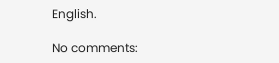English.

No comments: